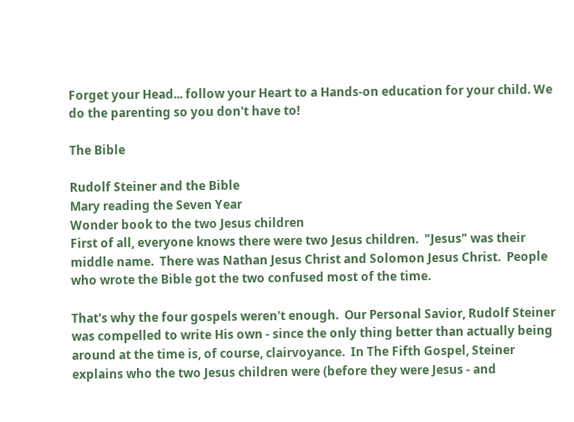Forget your Head... follow your Heart to a Hands-on education for your child. We do the parenting so you don't have to!

The Bible

Rudolf Steiner and the Bible
Mary reading the Seven Year
Wonder book to the two Jesus children
First of all, everyone knows there were two Jesus children.  "Jesus" was their middle name.  There was Nathan Jesus Christ and Solomon Jesus Christ.  People who wrote the Bible got the two confused most of the time.

That's why the four gospels weren't enough.  Our Personal Savior, Rudolf Steiner was compelled to write His own - since the only thing better than actually being around at the time is, of course, clairvoyance.  In The Fifth Gospel, Steiner explains who the two Jesus children were (before they were Jesus - and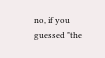no, if you guessed "the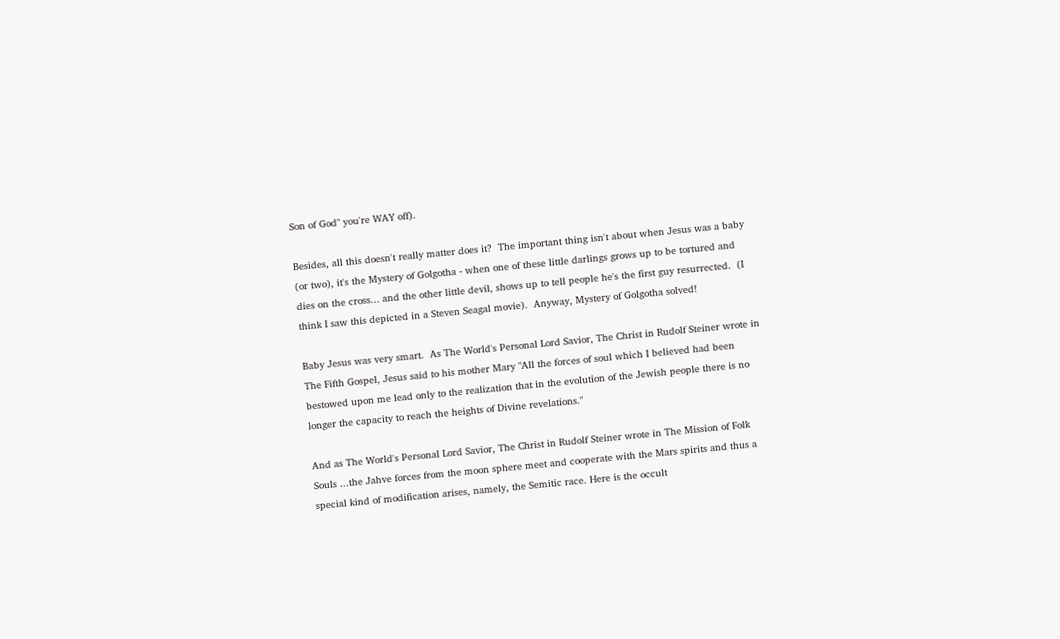Son of God" you're WAY off).

Besides, all this doesn't really matter does it?  The important thing isn't about when Jesus was a baby (or two), it's the Mystery of Golgotha - when one of these little darlings grows up to be tortured and dies on the cross... and the other little devil, shows up to tell people he's the first guy resurrected.  (I think I saw this depicted in a Steven Seagal movie).  Anyway, Mystery of Golgotha solved!

Baby Jesus was very smart.  As The World's Personal Lord Savior, The Christ in Rudolf Steiner wrote in The Fifth Gospel, Jesus said to his mother Mary "All the forces of soul which I believed had been bestowed upon me lead only to the realization that in the evolution of the Jewish people there is no longer the capacity to reach the heights of Divine revelations."

And as The World's Personal Lord Savior, The Christ in Rudolf Steiner wrote in The Mission of Folk Souls ...the Jahve forces from the moon sphere meet and cooperate with the Mars spirits and thus a special kind of modification arises, namely, the Semitic race. Here is the occult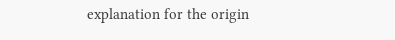explanation for the origin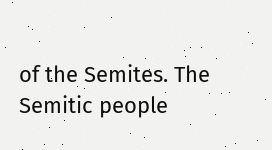of the Semites. The Semitic people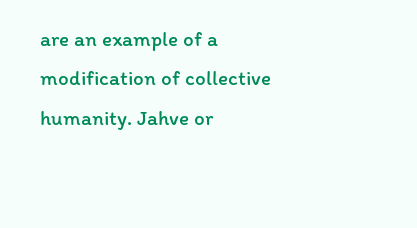are an example of a modification of collective humanity. Jahve or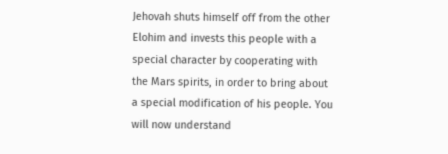Jehovah shuts himself off from the other Elohim and invests this people with a special character by cooperating with the Mars spirits, in order to bring about a special modification of his people. You will now understand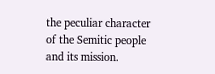the peculiar character of the Semitic people and its mission.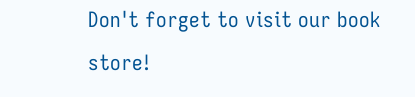Don't forget to visit our book store!